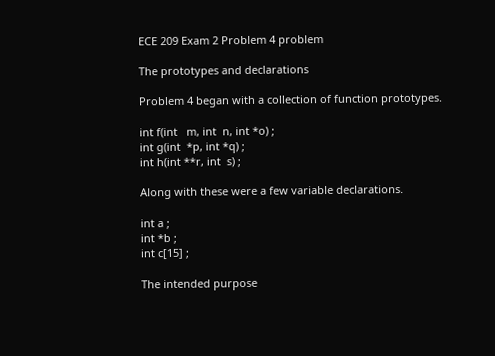ECE 209 Exam 2 Problem 4 problem

The prototypes and declarations

Problem 4 began with a collection of function prototypes.

int f(int   m, int  n, int *o) ;
int g(int  *p, int *q) ;
int h(int **r, int  s) ;

Along with these were a few variable declarations.

int a ;
int *b ;
int c[15] ;

The intended purpose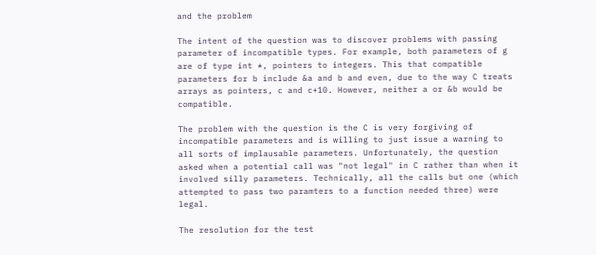and the problem

The intent of the question was to discover problems with passing parameter of incompatible types. For example, both parameters of g are of type int *, pointers to integers. This that compatible parameters for b include &a and b and even, due to the way C treats arrays as pointers, c and c+10. However, neither a or &b would be compatible.

The problem with the question is the C is very forgiving of incompatible parameters and is willing to just issue a warning to all sorts of implausable parameters. Unfortunately, the question asked when a potential call was "not legal" in C rather than when it involved silly parameters. Technically, all the calls but one (which attempted to pass two paramters to a function needed three) were legal.

The resolution for the test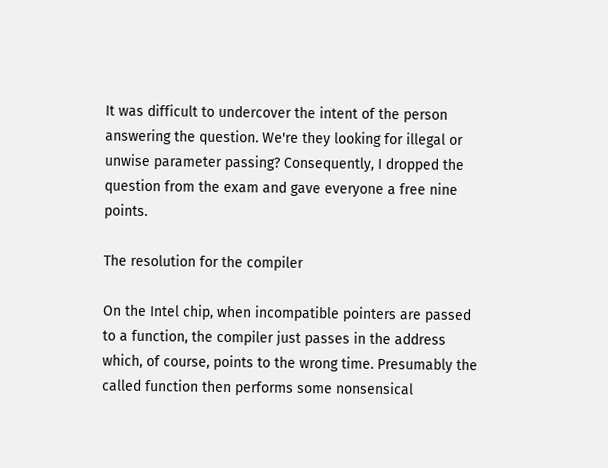It was difficult to undercover the intent of the person answering the question. We're they looking for illegal or unwise parameter passing? Consequently, I dropped the question from the exam and gave everyone a free nine points.

The resolution for the compiler

On the Intel chip, when incompatible pointers are passed to a function, the compiler just passes in the address which, of course, points to the wrong time. Presumably the called function then performs some nonsensical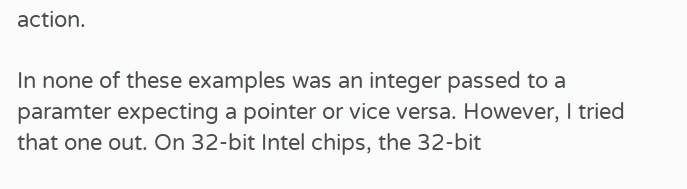action.

In none of these examples was an integer passed to a paramter expecting a pointer or vice versa. However, I tried that one out. On 32-bit Intel chips, the 32-bit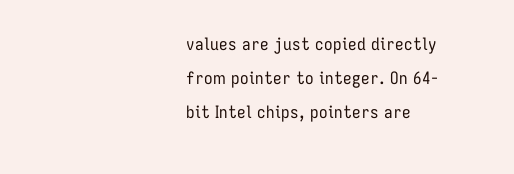values are just copied directly from pointer to integer. On 64-bit Intel chips, pointers are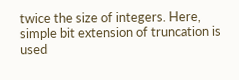twice the size of integers. Here, simple bit extension of truncation is used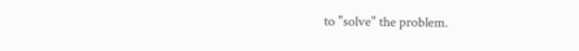to "solve" the problem.